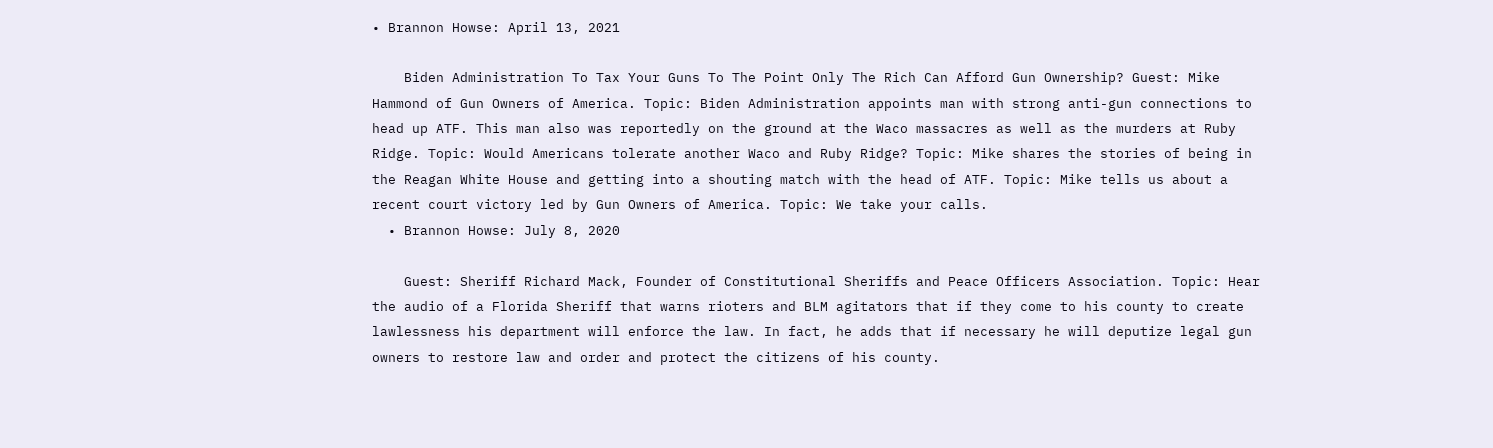• Brannon Howse: April 13, 2021

    Biden Administration To Tax Your Guns To The Point Only The Rich Can Afford Gun Ownership? Guest: Mike Hammond of Gun Owners of America. Topic: Biden Administration appoints man with strong anti-gun connections to head up ATF. This man also was reportedly on the ground at the Waco massacres as well as the murders at Ruby Ridge. Topic: Would Americans tolerate another Waco and Ruby Ridge? Topic: Mike shares the stories of being in the Reagan White House and getting into a shouting match with the head of ATF. Topic: Mike tells us about a recent court victory led by Gun Owners of America. Topic: We take your calls.
  • Brannon Howse: July 8, 2020

    Guest: Sheriff Richard Mack, Founder of Constitutional Sheriffs and Peace Officers Association. Topic: Hear the audio of a Florida Sheriff that warns rioters and BLM agitators that if they come to his county to create lawlessness his department will enforce the law. In fact, he adds that if necessary he will deputize legal gun owners to restore law and order and protect the citizens of his county.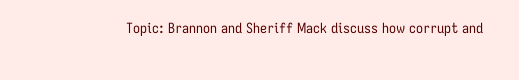Topic: Brannon and Sheriff Mack discuss how corrupt and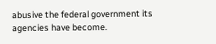abusive the federal government its agencies have become.